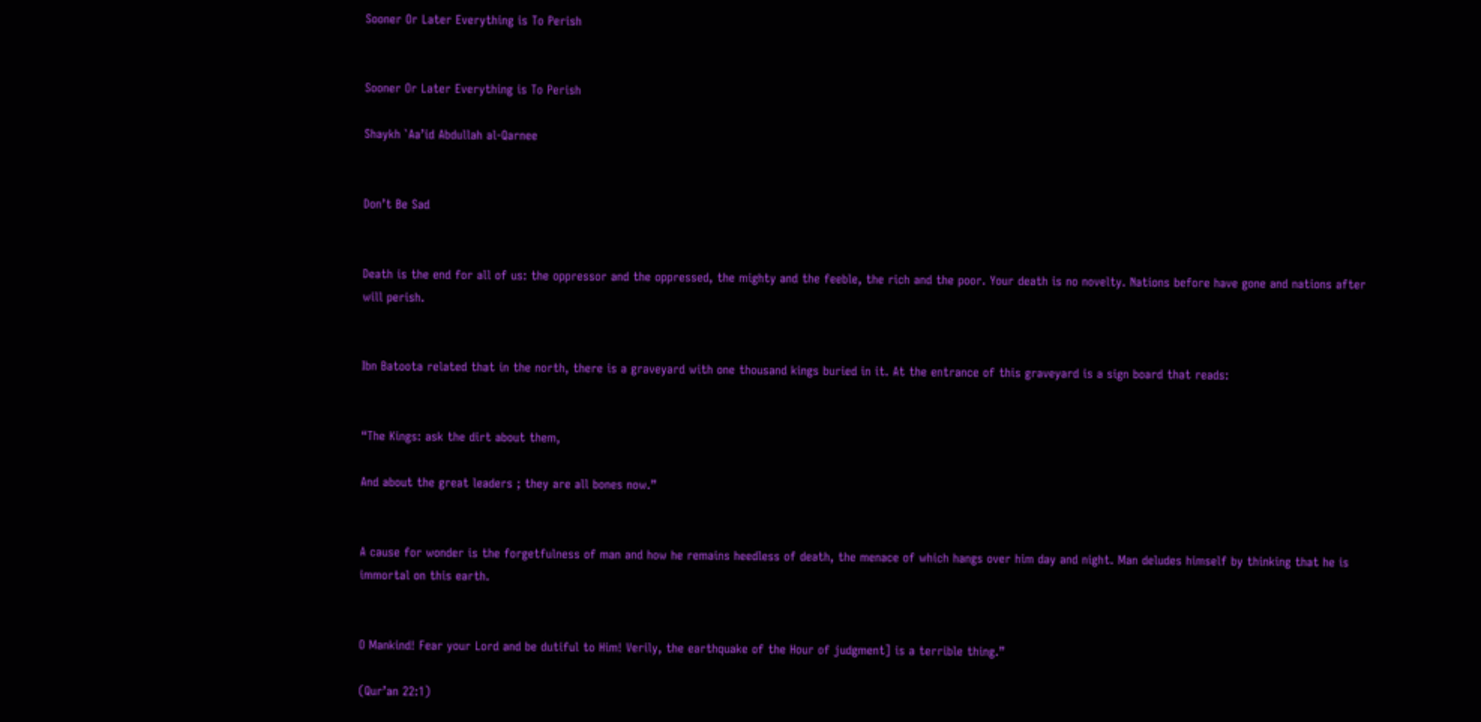Sooner Or Later Everything is To Perish


Sooner Or Later Everything is To Perish

Shaykh `Aa’id Abdullah al-Qarnee


Don’t Be Sad


Death is the end for all of us: the oppressor and the oppressed, the mighty and the feeble, the rich and the poor. Your death is no novelty. Nations before have gone and nations after will perish.


Ibn Batoota related that in the north, there is a graveyard with one thousand kings buried in it. At the entrance of this graveyard is a sign board that reads:


“The Kings: ask the dirt about them,

And about the great leaders ; they are all bones now.”


A cause for wonder is the forgetfulness of man and how he remains heedless of death, the menace of which hangs over him day and night. Man deludes himself by thinking that he is immortal on this earth.


O Mankind! Fear your Lord and be dutiful to Him! Verily, the earthquake of the Hour of judgment] is a terrible thing.”

(Qur’an 22:1)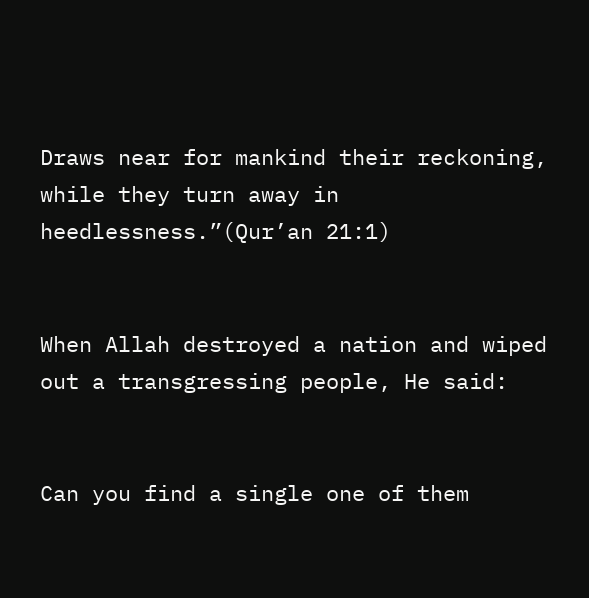Draws near for mankind their reckoning, while they turn away in heedlessness.”(Qur’an 21:1)


When Allah destroyed a nation and wiped out a transgressing people, He said:


Can you find a single one of them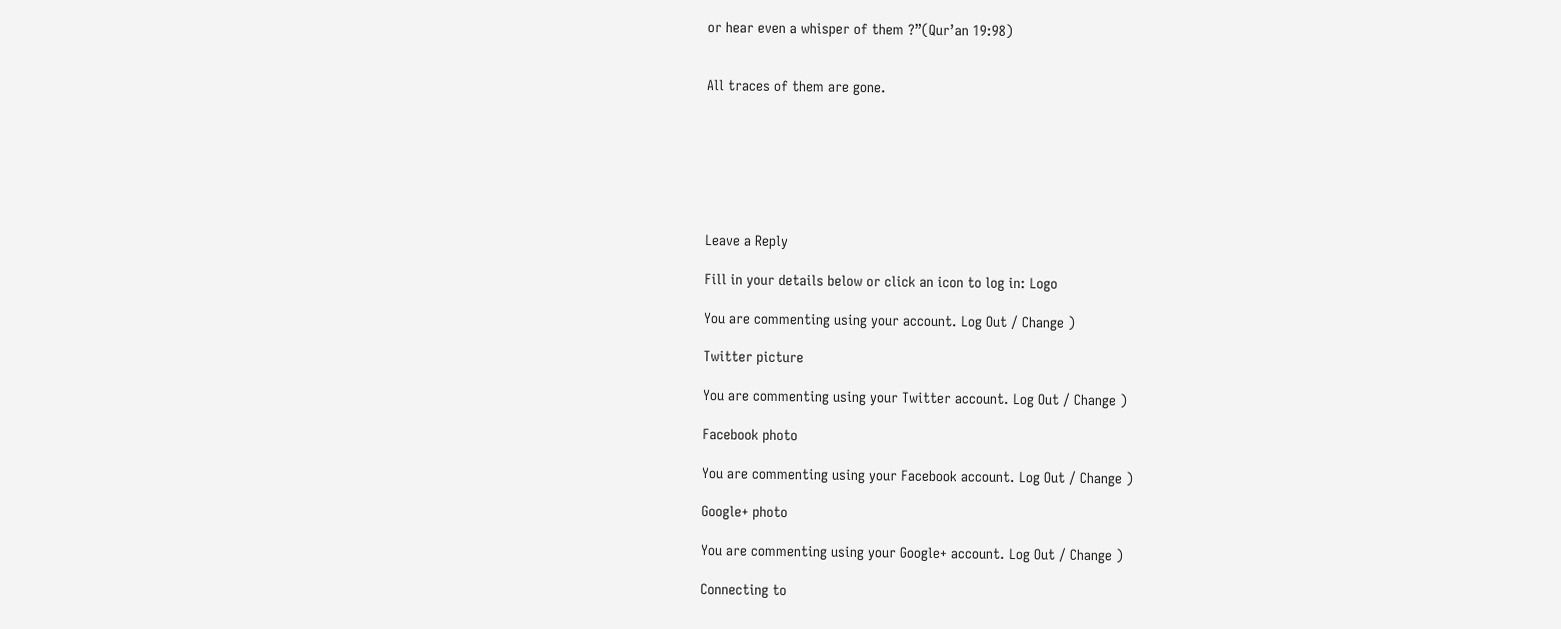or hear even a whisper of them ?”(Qur’an 19:98)


All traces of them are gone.







Leave a Reply

Fill in your details below or click an icon to log in: Logo

You are commenting using your account. Log Out / Change )

Twitter picture

You are commenting using your Twitter account. Log Out / Change )

Facebook photo

You are commenting using your Facebook account. Log Out / Change )

Google+ photo

You are commenting using your Google+ account. Log Out / Change )

Connecting to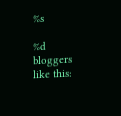%s

%d bloggers like this: